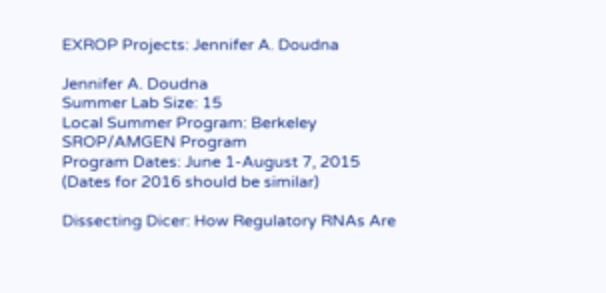EXROP Projects: Jennifer A. Doudna

Jennifer A. Doudna
Summer Lab Size: 15
Local Summer Program: Berkeley SROP/AMGEN Program
Program Dates: June 1-August 7, 2015 (Dates for 2016 should be similar)

Dissecting Dicer: How Regulatory RNAs Are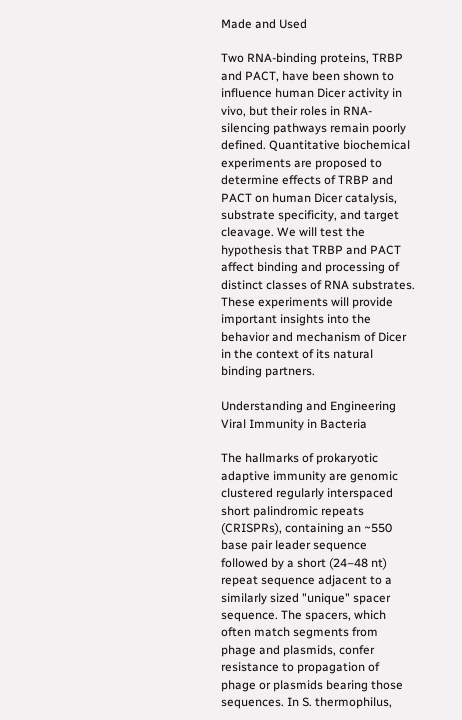Made and Used

Two RNA-binding proteins, TRBP and PACT, have been shown to influence human Dicer activity in vivo, but their roles in RNA-silencing pathways remain poorly defined. Quantitative biochemical experiments are proposed to determine effects of TRBP and PACT on human Dicer catalysis, substrate specificity, and target cleavage. We will test the hypothesis that TRBP and PACT affect binding and processing of distinct classes of RNA substrates. These experiments will provide important insights into the behavior and mechanism of Dicer in the context of its natural binding partners.

Understanding and Engineering Viral Immunity in Bacteria

The hallmarks of prokaryotic adaptive immunity are genomic clustered regularly interspaced short palindromic repeats (CRISPRs), containing an ~550 base pair leader sequence followed by a short (24–48 nt) repeat sequence adjacent to a similarly sized "unique" spacer sequence. The spacers, which often match segments from phage and plasmids, confer resistance to propagation of phage or plasmids bearing those sequences. In S. thermophilus,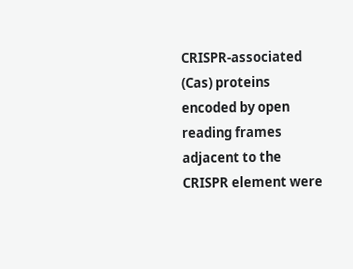CRISPR-associated (Cas) proteins encoded by open reading frames adjacent to the CRISPR element were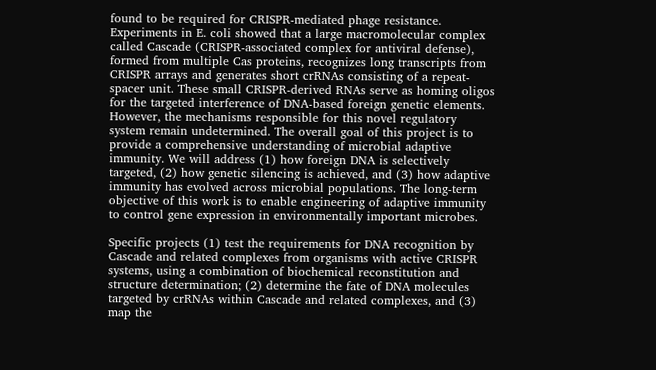found to be required for CRISPR-mediated phage resistance. Experiments in E. coli showed that a large macromolecular complex called Cascade (CRISPR-associated complex for antiviral defense), formed from multiple Cas proteins, recognizes long transcripts from CRISPR arrays and generates short crRNAs consisting of a repeat-spacer unit. These small CRISPR-derived RNAs serve as homing oligos for the targeted interference of DNA-based foreign genetic elements. However, the mechanisms responsible for this novel regulatory system remain undetermined. The overall goal of this project is to provide a comprehensive understanding of microbial adaptive immunity. We will address (1) how foreign DNA is selectively targeted, (2) how genetic silencing is achieved, and (3) how adaptive immunity has evolved across microbial populations. The long-term objective of this work is to enable engineering of adaptive immunity to control gene expression in environmentally important microbes.

Specific projects (1) test the requirements for DNA recognition by Cascade and related complexes from organisms with active CRISPR systems, using a combination of biochemical reconstitution and structure determination; (2) determine the fate of DNA molecules targeted by crRNAs within Cascade and related complexes, and (3) map the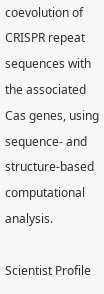coevolution of CRISPR repeat sequences with the associated Cas genes, using sequence- and structure-based computational analysis.

Scientist Profile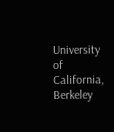University of California, Berkeley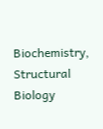Biochemistry, Structural Biology